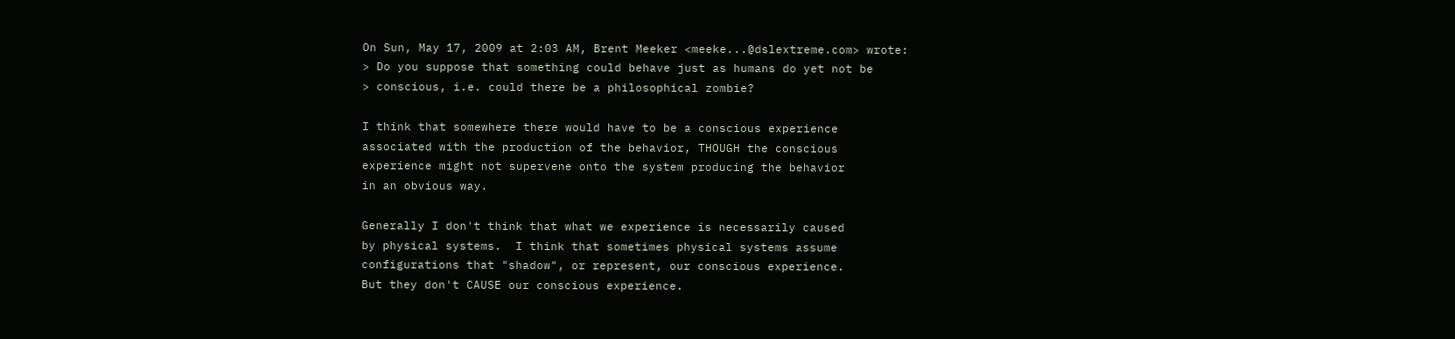On Sun, May 17, 2009 at 2:03 AM, Brent Meeker <meeke...@dslextreme.com> wrote:
> Do you suppose that something could behave just as humans do yet not be
> conscious, i.e. could there be a philosophical zombie?

I think that somewhere there would have to be a conscious experience
associated with the production of the behavior, THOUGH the conscious
experience might not supervene onto the system producing the behavior
in an obvious way.

Generally I don't think that what we experience is necessarily caused
by physical systems.  I think that sometimes physical systems assume
configurations that "shadow", or represent, our conscious experience.
But they don't CAUSE our conscious experience.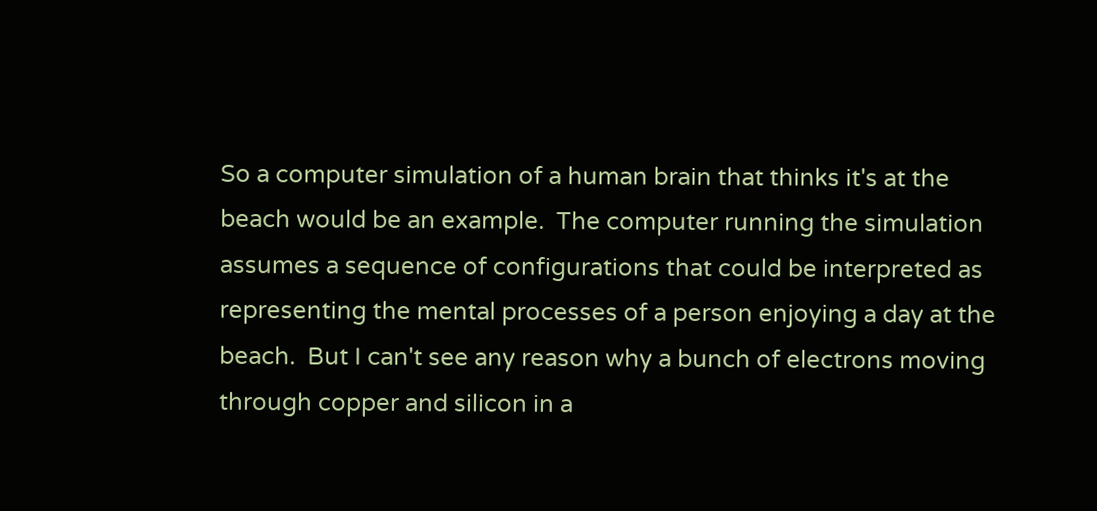So a computer simulation of a human brain that thinks it's at the
beach would be an example.  The computer running the simulation
assumes a sequence of configurations that could be interpreted as
representing the mental processes of a person enjoying a day at the
beach.  But I can't see any reason why a bunch of electrons moving
through copper and silicon in a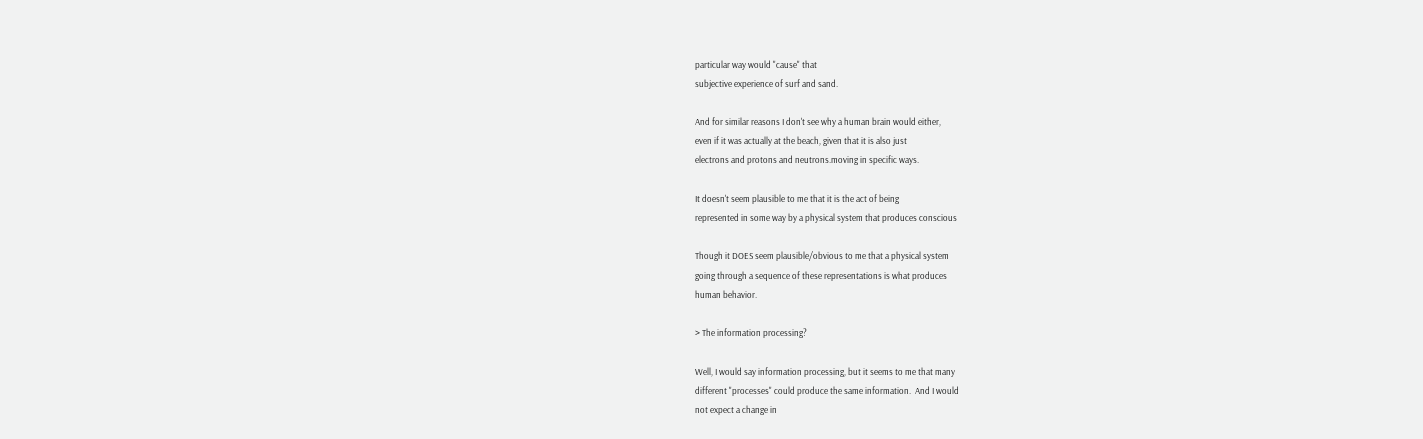particular way would "cause" that
subjective experience of surf and sand.

And for similar reasons I don't see why a human brain would either,
even if it was actually at the beach, given that it is also just
electrons and protons and neutrons.moving in specific ways.

It doesn't seem plausible to me that it is the act of being
represented in some way by a physical system that produces conscious

Though it DOES seem plausible/obvious to me that a physical system
going through a sequence of these representations is what produces
human behavior.

> The information processing?

Well, I would say information processing, but it seems to me that many
different "processes" could produce the same information.  And I would
not expect a change in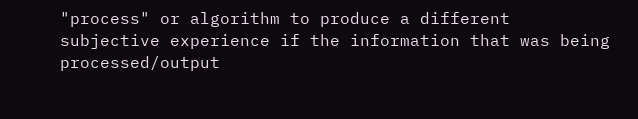"process" or algorithm to produce a different
subjective experience if the information that was being
processed/output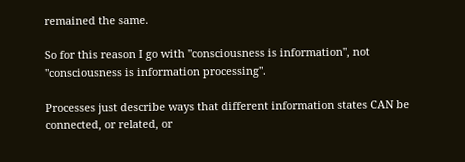remained the same.

So for this reason I go with "consciousness is information", not
"consciousness is information processing".

Processes just describe ways that different information states CAN be
connected, or related, or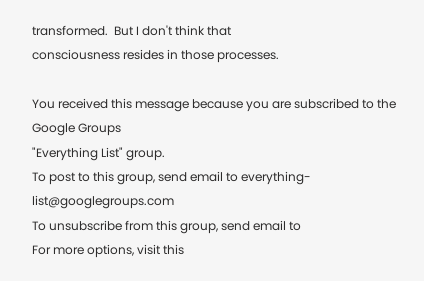transformed.  But I don't think that
consciousness resides in those processes.

You received this message because you are subscribed to the Google Groups
"Everything List" group.
To post to this group, send email to everything-list@googlegroups.com
To unsubscribe from this group, send email to
For more options, visit this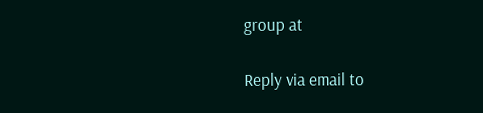group at

Reply via email to